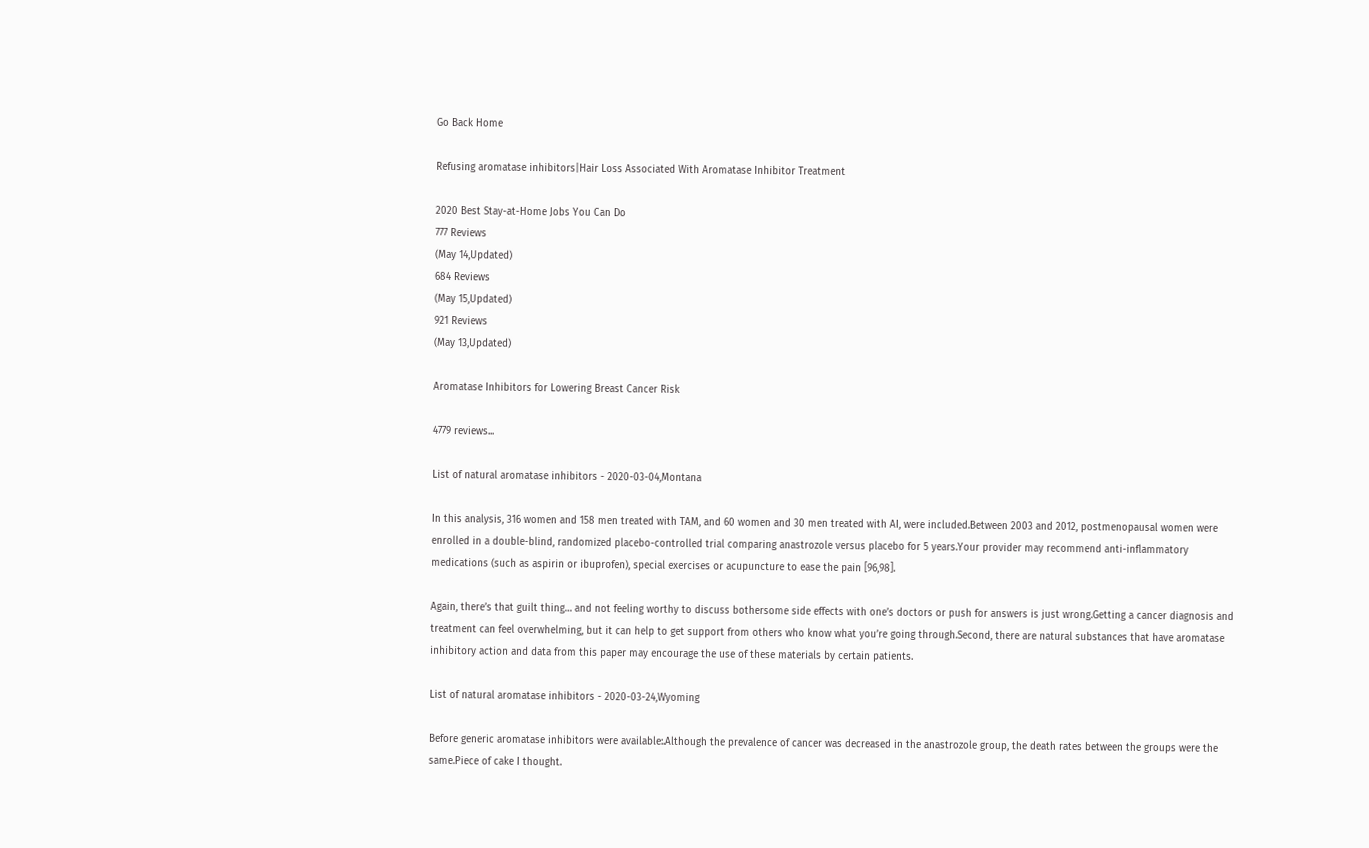Go Back Home

Refusing aromatase inhibitors|Hair Loss Associated With Aromatase Inhibitor Treatment

2020 Best Stay-at-Home Jobs You Can Do
777 Reviews
(May 14,Updated)
684 Reviews
(May 15,Updated)
921 Reviews
(May 13,Updated)

Aromatase Inhibitors for Lowering Breast Cancer Risk

4779 reviews...

List of natural aromatase inhibitors - 2020-03-04,Montana

In this analysis, 316 women and 158 men treated with TAM, and 60 women and 30 men treated with AI, were included.Between 2003 and 2012, postmenopausal women were enrolled in a double-blind, randomized placebo-controlled trial comparing anastrozole versus placebo for 5 years.Your provider may recommend anti-inflammatory medications (such as aspirin or ibuprofen), special exercises or acupuncture to ease the pain [96,98].

Again, there’s that guilt thing… and not feeling worthy to discuss bothersome side effects with one’s doctors or push for answers is just wrong.Getting a cancer diagnosis and treatment can feel overwhelming, but it can help to get support from others who know what you’re going through.Second, there are natural substances that have aromatase inhibitory action and data from this paper may encourage the use of these materials by certain patients.

List of natural aromatase inhibitors - 2020-03-24,Wyoming

Before generic aromatase inhibitors were available:.Although the prevalence of cancer was decreased in the anastrozole group, the death rates between the groups were the same.Piece of cake I thought.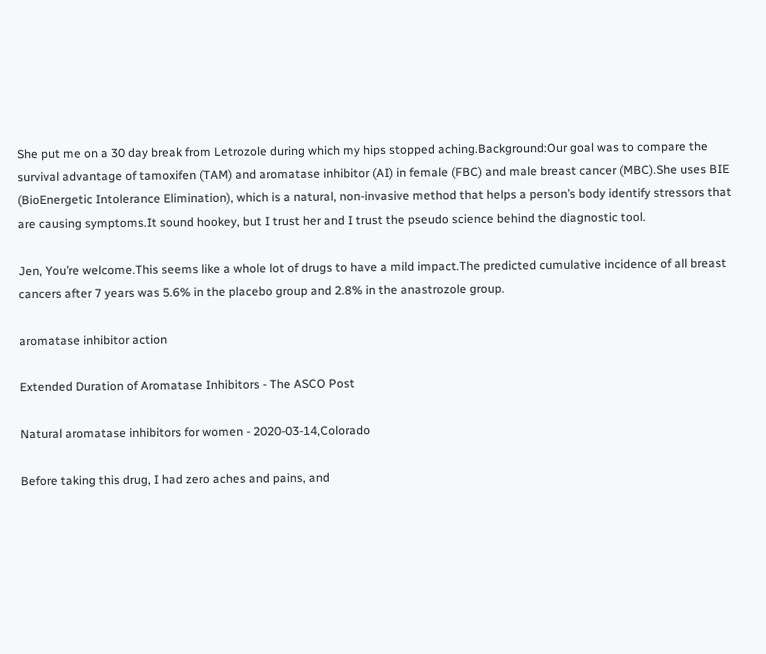She put me on a 30 day break from Letrozole during which my hips stopped aching.Background:Our goal was to compare the survival advantage of tamoxifen (TAM) and aromatase inhibitor (AI) in female (FBC) and male breast cancer (MBC).She uses BIE (BioEnergetic Intolerance Elimination), which is a natural, non-invasive method that helps a person’s body identify stressors that are causing symptoms.It sound hookey, but I trust her and I trust the pseudo science behind the diagnostic tool.

Jen, You’re welcome.This seems like a whole lot of drugs to have a mild impact.The predicted cumulative incidence of all breast cancers after 7 years was 5.6% in the placebo group and 2.8% in the anastrozole group.

aromatase inhibitor action

Extended Duration of Aromatase Inhibitors - The ASCO Post

Natural aromatase inhibitors for women - 2020-03-14,Colorado

Before taking this drug, I had zero aches and pains, and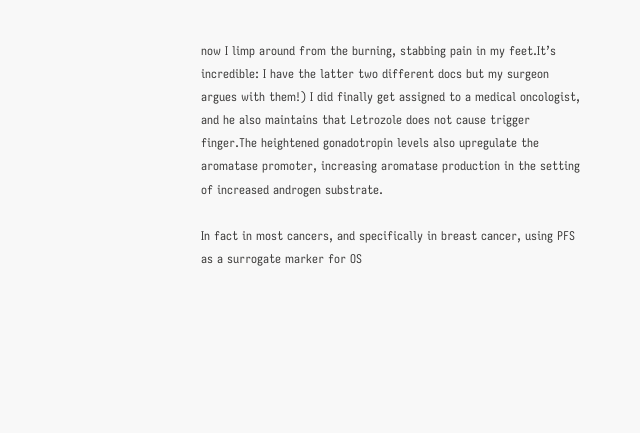now I limp around from the burning, stabbing pain in my feet.It’s incredible: I have the latter two different docs but my surgeon argues with them!) I did finally get assigned to a medical oncologist, and he also maintains that Letrozole does not cause trigger finger.The heightened gonadotropin levels also upregulate the aromatase promoter, increasing aromatase production in the setting of increased androgen substrate.

In fact in most cancers, and specifically in breast cancer, using PFS as a surrogate marker for OS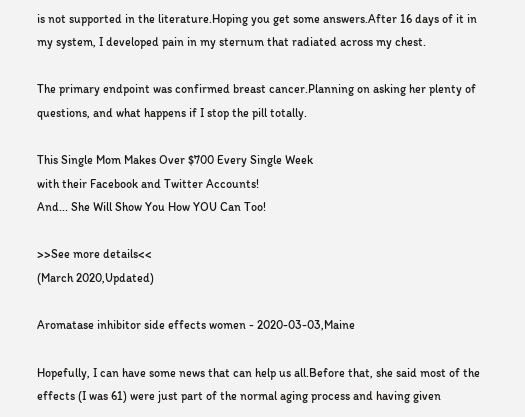is not supported in the literature.Hoping you get some answers.After 16 days of it in my system, I developed pain in my sternum that radiated across my chest.

The primary endpoint was confirmed breast cancer.Planning on asking her plenty of questions, and what happens if I stop the pill totally.

This Single Mom Makes Over $700 Every Single Week
with their Facebook and Twitter Accounts!
And... She Will Show You How YOU Can Too!

>>See more details<<
(March 2020,Updated)

Aromatase inhibitor side effects women - 2020-03-03,Maine

Hopefully, I can have some news that can help us all.Before that, she said most of the effects (I was 61) were just part of the normal aging process and having given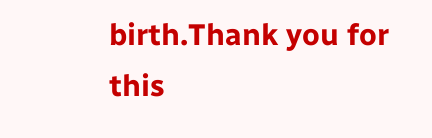birth.Thank you for this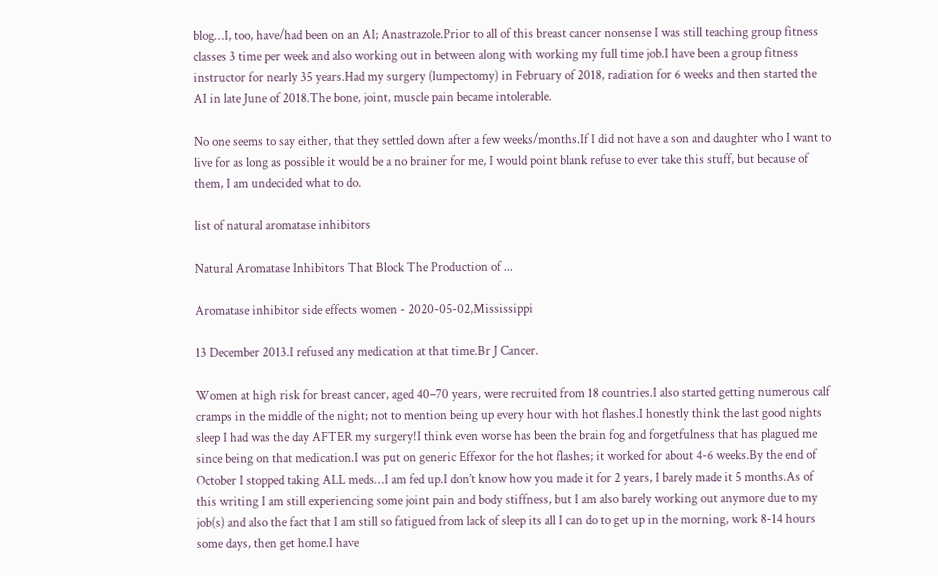blog…I, too, have/had been on an AI; Anastrazole.Prior to all of this breast cancer nonsense I was still teaching group fitness classes 3 time per week and also working out in between along with working my full time job.I have been a group fitness instructor for nearly 35 years.Had my surgery (lumpectomy) in February of 2018, radiation for 6 weeks and then started the AI in late June of 2018.The bone, joint, muscle pain became intolerable.

No one seems to say either, that they settled down after a few weeks/months.If I did not have a son and daughter who I want to live for as long as possible it would be a no brainer for me, I would point blank refuse to ever take this stuff, but because of them, I am undecided what to do.

list of natural aromatase inhibitors

Natural Aromatase Inhibitors That Block The Production of ...

Aromatase inhibitor side effects women - 2020-05-02,Mississippi

13 December 2013.I refused any medication at that time.Br J Cancer.

Women at high risk for breast cancer, aged 40–70 years, were recruited from 18 countries.I also started getting numerous calf cramps in the middle of the night; not to mention being up every hour with hot flashes.I honestly think the last good nights sleep I had was the day AFTER my surgery!I think even worse has been the brain fog and forgetfulness that has plagued me since being on that medication.I was put on generic Effexor for the hot flashes; it worked for about 4-6 weeks.By the end of October I stopped taking ALL meds…I am fed up.I don’t know how you made it for 2 years, I barely made it 5 months.As of this writing I am still experiencing some joint pain and body stiffness, but I am also barely working out anymore due to my job(s) and also the fact that I am still so fatigued from lack of sleep its all I can do to get up in the morning, work 8-14 hours some days, then get home.I have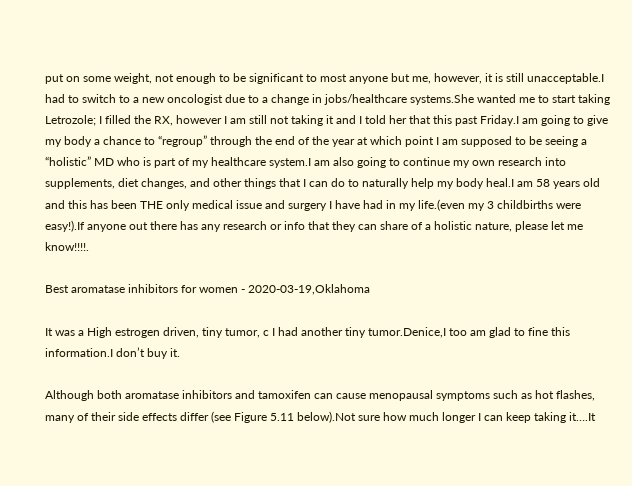put on some weight, not enough to be significant to most anyone but me, however, it is still unacceptable.I had to switch to a new oncologist due to a change in jobs/healthcare systems.She wanted me to start taking Letrozole; I filled the RX, however I am still not taking it and I told her that this past Friday.I am going to give my body a chance to “regroup” through the end of the year at which point I am supposed to be seeing a “holistic” MD who is part of my healthcare system.I am also going to continue my own research into supplements, diet changes, and other things that I can do to naturally help my body heal.I am 58 years old and this has been THE only medical issue and surgery I have had in my life.(even my 3 childbirths were easy!).If anyone out there has any research or info that they can share of a holistic nature, please let me know!!!!.

Best aromatase inhibitors for women - 2020-03-19,Oklahoma

It was a High estrogen driven, tiny tumor, c I had another tiny tumor.Denice,I too am glad to fine this information.I don’t buy it.

Although both aromatase inhibitors and tamoxifen can cause menopausal symptoms such as hot flashes, many of their side effects differ (see Figure 5.11 below).Not sure how much longer I can keep taking it….It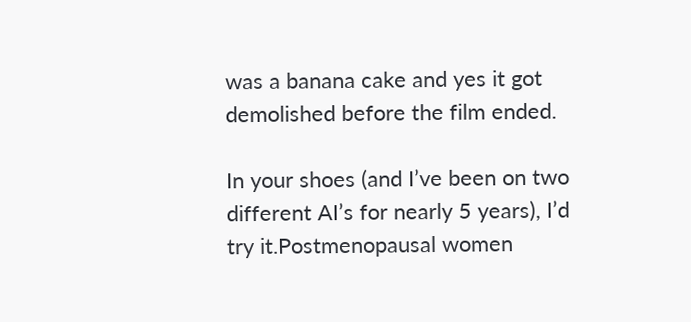was a banana cake and yes it got demolished before the film ended.

In your shoes (and I’ve been on two different AI’s for nearly 5 years), I’d try it.Postmenopausal women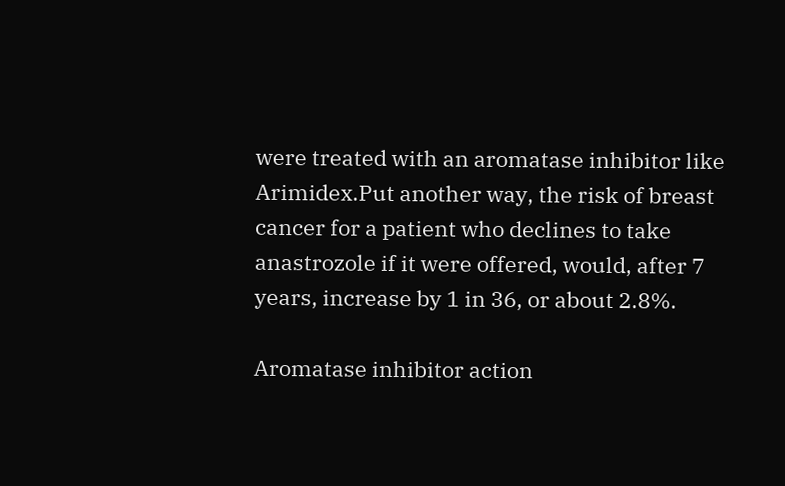were treated with an aromatase inhibitor like Arimidex.Put another way, the risk of breast cancer for a patient who declines to take anastrozole if it were offered, would, after 7 years, increase by 1 in 36, or about 2.8%.

Aromatase inhibitor action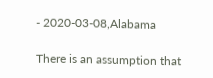- 2020-03-08,Alabama

There is an assumption that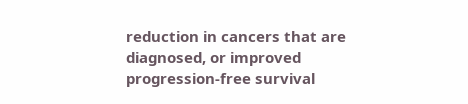reduction in cancers that are diagnosed, or improved progression-free survival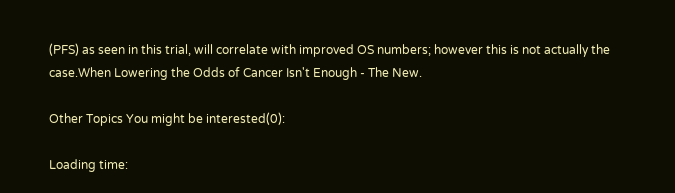(PFS) as seen in this trial, will correlate with improved OS numbers; however this is not actually the case.When Lowering the Odds of Cancer Isn't Enough - The New.

Other Topics You might be interested(0):

Loading time: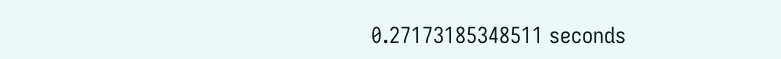0.27173185348511 seconds